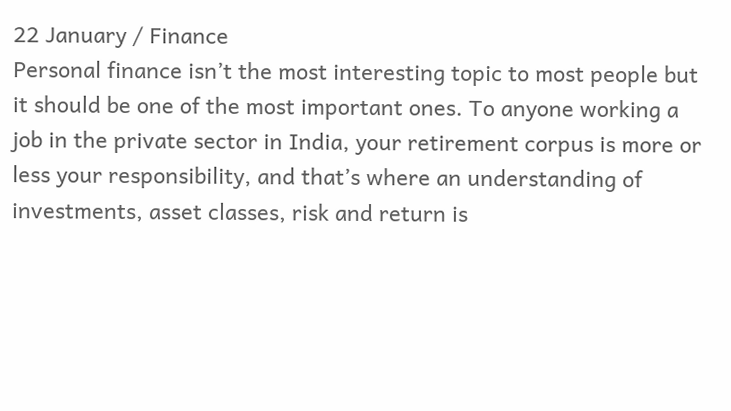22 January / Finance
Personal finance isn’t the most interesting topic to most people but it should be one of the most important ones. To anyone working a job in the private sector in India, your retirement corpus is more or less your responsibility, and that’s where an understanding of investments, asset classes, risk and return is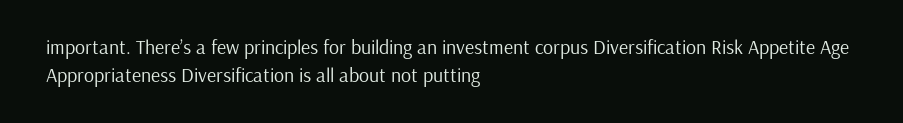important. There’s a few principles for building an investment corpus Diversification Risk Appetite Age Appropriateness Diversification is all about not putting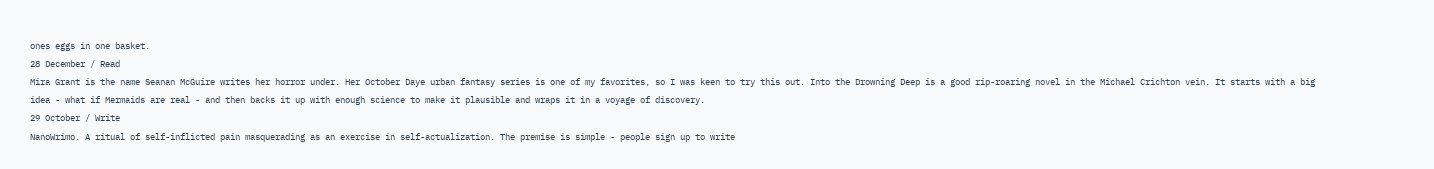ones eggs in one basket.
28 December / Read
Mira Grant is the name Seanan McGuire writes her horror under. Her October Daye urban fantasy series is one of my favorites, so I was keen to try this out. Into the Drowning Deep is a good rip-roaring novel in the Michael Crichton vein. It starts with a big idea - what if Mermaids are real - and then backs it up with enough science to make it plausible and wraps it in a voyage of discovery.
29 October / Write
NanoWrimo. A ritual of self-inflicted pain masquerading as an exercise in self-actualization. The premise is simple - people sign up to write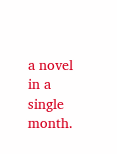a novel in a single month.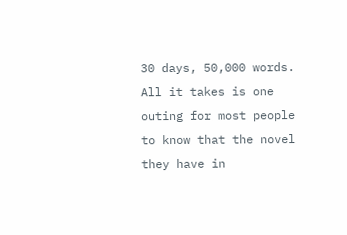30 days, 50,000 words. All it takes is one outing for most people to know that the novel they have in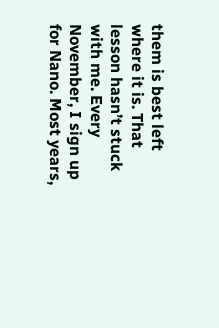them is best left where it is. That lesson hasn’t stuck with me. Every November, I sign up for Nano. Most years,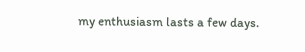my enthusiasm lasts a few days.